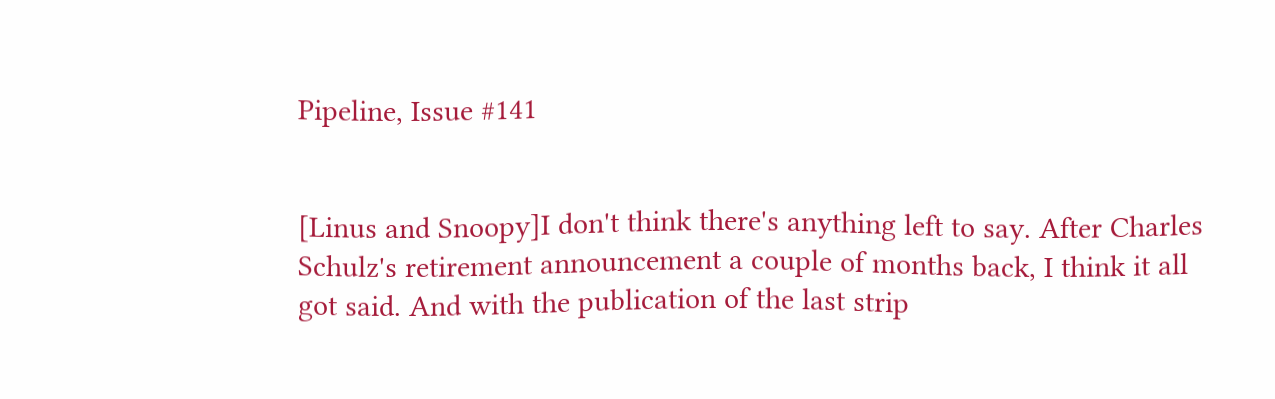Pipeline, Issue #141


[Linus and Snoopy]I don't think there's anything left to say. After Charles Schulz's retirement announcement a couple of months back, I think it all got said. And with the publication of the last strip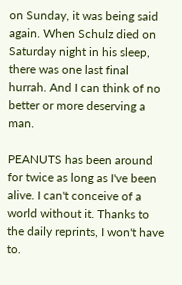on Sunday, it was being said again. When Schulz died on Saturday night in his sleep, there was one last final hurrah. And I can think of no better or more deserving a man.

PEANUTS has been around for twice as long as I've been alive. I can't conceive of a world without it. Thanks to the daily reprints, I won't have to.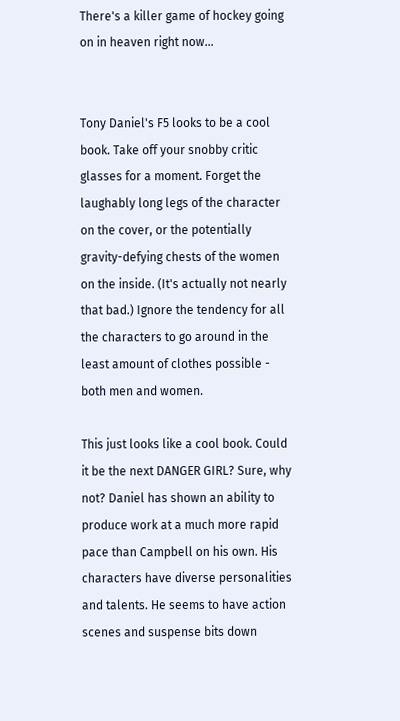There's a killer game of hockey going on in heaven right now…


Tony Daniel's F5 looks to be a cool book. Take off your snobby critic glasses for a moment. Forget the laughably long legs of the character on the cover, or the potentially gravity-defying chests of the women on the inside. (It's actually not nearly that bad.) Ignore the tendency for all the characters to go around in the least amount of clothes possible - both men and women.

This just looks like a cool book. Could it be the next DANGER GIRL? Sure, why not? Daniel has shown an ability to produce work at a much more rapid pace than Campbell on his own. His characters have diverse personalities and talents. He seems to have action scenes and suspense bits down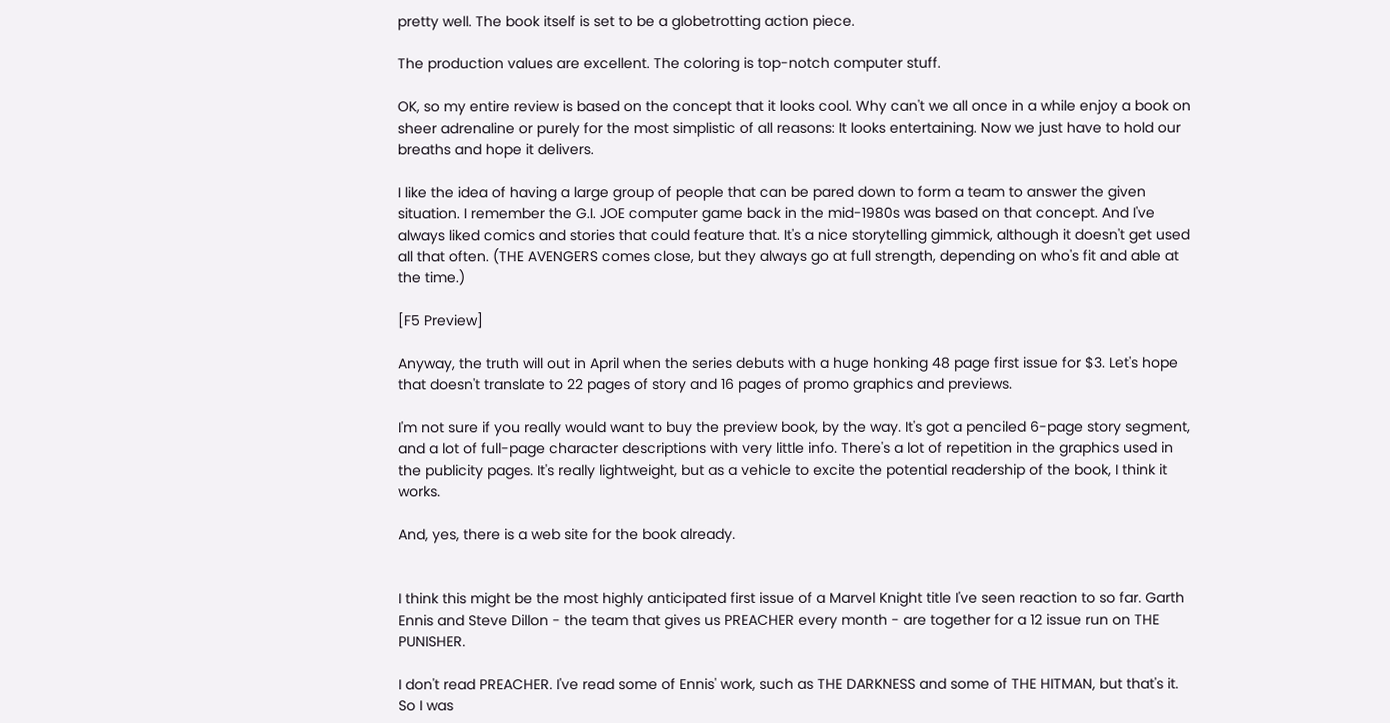pretty well. The book itself is set to be a globetrotting action piece.

The production values are excellent. The coloring is top-notch computer stuff.

OK, so my entire review is based on the concept that it looks cool. Why can't we all once in a while enjoy a book on sheer adrenaline or purely for the most simplistic of all reasons: It looks entertaining. Now we just have to hold our breaths and hope it delivers.

I like the idea of having a large group of people that can be pared down to form a team to answer the given situation. I remember the G.I. JOE computer game back in the mid-1980s was based on that concept. And I've always liked comics and stories that could feature that. It's a nice storytelling gimmick, although it doesn't get used all that often. (THE AVENGERS comes close, but they always go at full strength, depending on who's fit and able at the time.)

[F5 Preview]

Anyway, the truth will out in April when the series debuts with a huge honking 48 page first issue for $3. Let's hope that doesn't translate to 22 pages of story and 16 pages of promo graphics and previews.

I'm not sure if you really would want to buy the preview book, by the way. It's got a penciled 6-page story segment, and a lot of full-page character descriptions with very little info. There's a lot of repetition in the graphics used in the publicity pages. It's really lightweight, but as a vehicle to excite the potential readership of the book, I think it works.

And, yes, there is a web site for the book already.


I think this might be the most highly anticipated first issue of a Marvel Knight title I've seen reaction to so far. Garth Ennis and Steve Dillon - the team that gives us PREACHER every month - are together for a 12 issue run on THE PUNISHER.

I don't read PREACHER. I've read some of Ennis' work, such as THE DARKNESS and some of THE HITMAN, but that's it. So I was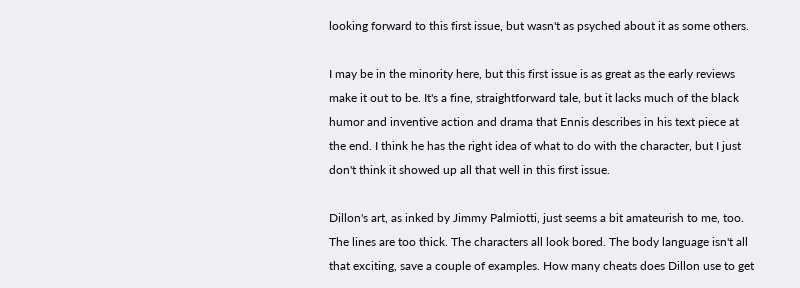looking forward to this first issue, but wasn't as psyched about it as some others.

I may be in the minority here, but this first issue is as great as the early reviews make it out to be. It's a fine, straightforward tale, but it lacks much of the black humor and inventive action and drama that Ennis describes in his text piece at the end. I think he has the right idea of what to do with the character, but I just don't think it showed up all that well in this first issue.

Dillon's art, as inked by Jimmy Palmiotti, just seems a bit amateurish to me, too. The lines are too thick. The characters all look bored. The body language isn't all that exciting, save a couple of examples. How many cheats does Dillon use to get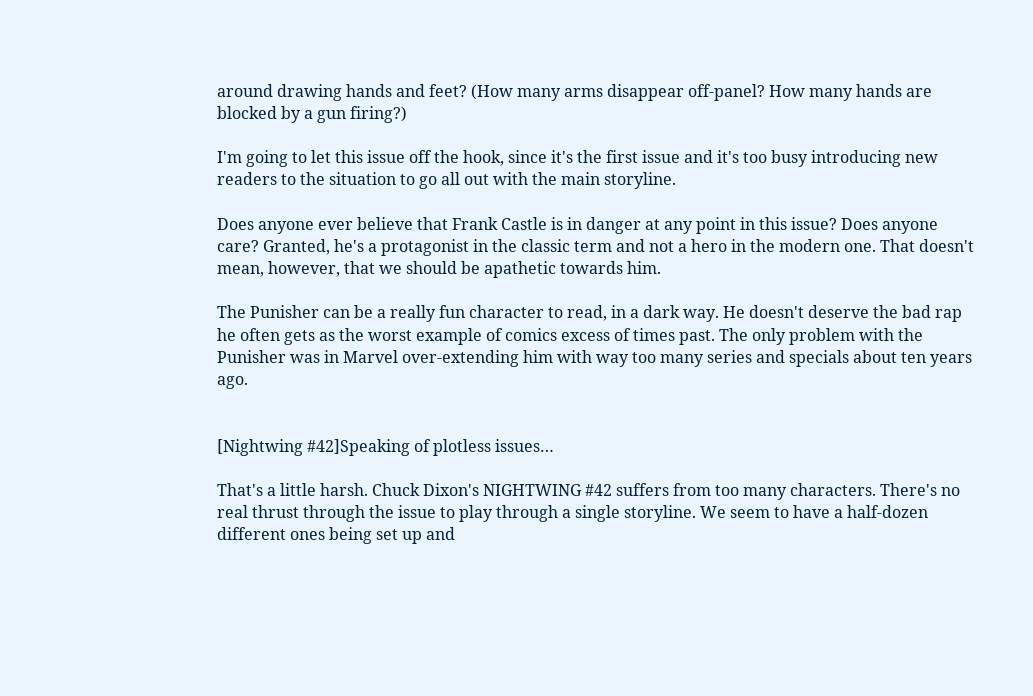around drawing hands and feet? (How many arms disappear off-panel? How many hands are blocked by a gun firing?)

I'm going to let this issue off the hook, since it's the first issue and it's too busy introducing new readers to the situation to go all out with the main storyline.

Does anyone ever believe that Frank Castle is in danger at any point in this issue? Does anyone care? Granted, he's a protagonist in the classic term and not a hero in the modern one. That doesn't mean, however, that we should be apathetic towards him.

The Punisher can be a really fun character to read, in a dark way. He doesn't deserve the bad rap he often gets as the worst example of comics excess of times past. The only problem with the Punisher was in Marvel over-extending him with way too many series and specials about ten years ago.


[Nightwing #42]Speaking of plotless issues…

That's a little harsh. Chuck Dixon's NIGHTWING #42 suffers from too many characters. There's no real thrust through the issue to play through a single storyline. We seem to have a half-dozen different ones being set up and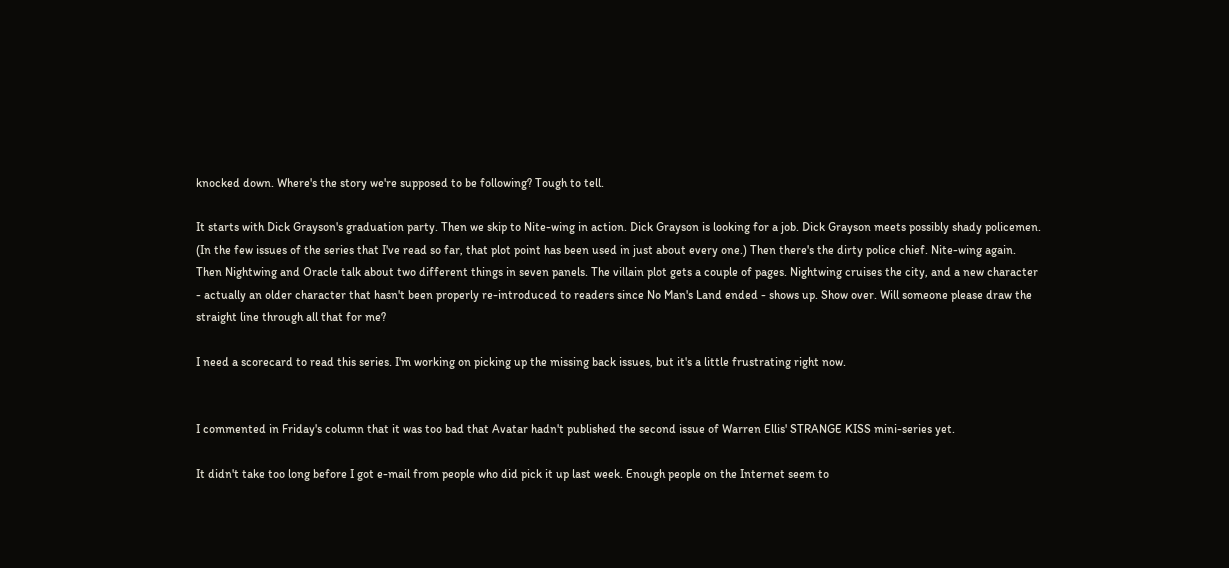knocked down. Where's the story we're supposed to be following? Tough to tell.

It starts with Dick Grayson's graduation party. Then we skip to Nite-wing in action. Dick Grayson is looking for a job. Dick Grayson meets possibly shady policemen. (In the few issues of the series that I've read so far, that plot point has been used in just about every one.) Then there's the dirty police chief. Nite-wing again. Then Nightwing and Oracle talk about two different things in seven panels. The villain plot gets a couple of pages. Nightwing cruises the city, and a new character - actually an older character that hasn't been properly re-introduced to readers since No Man's Land ended - shows up. Show over. Will someone please draw the straight line through all that for me?

I need a scorecard to read this series. I'm working on picking up the missing back issues, but it's a little frustrating right now.


I commented in Friday's column that it was too bad that Avatar hadn't published the second issue of Warren Ellis' STRANGE KISS mini-series yet.

It didn't take too long before I got e-mail from people who did pick it up last week. Enough people on the Internet seem to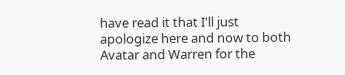have read it that I'll just apologize here and now to both Avatar and Warren for the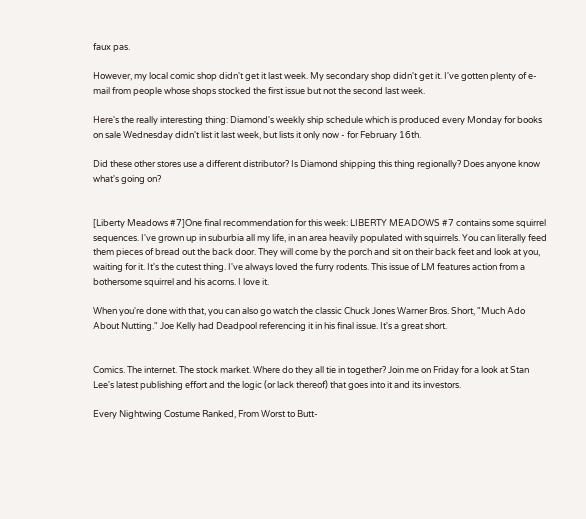faux pas.

However, my local comic shop didn't get it last week. My secondary shop didn't get it. I've gotten plenty of e-mail from people whose shops stocked the first issue but not the second last week.

Here's the really interesting thing: Diamond's weekly ship schedule which is produced every Monday for books on sale Wednesday didn't list it last week, but lists it only now - for February 16th.

Did these other stores use a different distributor? Is Diamond shipping this thing regionally? Does anyone know what's going on?


[Liberty Meadows #7]One final recommendation for this week: LIBERTY MEADOWS #7 contains some squirrel sequences. I've grown up in suburbia all my life, in an area heavily populated with squirrels. You can literally feed them pieces of bread out the back door. They will come by the porch and sit on their back feet and look at you, waiting for it. It's the cutest thing. I've always loved the furry rodents. This issue of LM features action from a bothersome squirrel and his acorns. I love it.

When you're done with that, you can also go watch the classic Chuck Jones Warner Bros. Short, "Much Ado About Nutting." Joe Kelly had Deadpool referencing it in his final issue. It's a great short.


Comics. The internet. The stock market. Where do they all tie in together? Join me on Friday for a look at Stan Lee's latest publishing effort and the logic (or lack thereof) that goes into it and its investors.

Every Nightwing Costume Ranked, From Worst to Butt-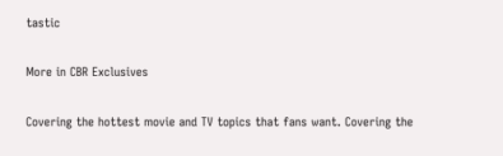tastic

More in CBR Exclusives

Covering the hottest movie and TV topics that fans want. Covering the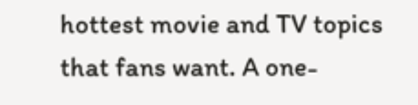hottest movie and TV topics that fans want. A one-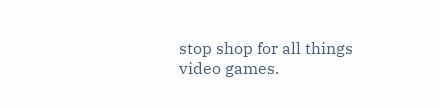stop shop for all things video games.